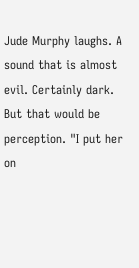Jude Murphy laughs. A sound that is almost evil. Certainly dark. But that would be perception. "I put her on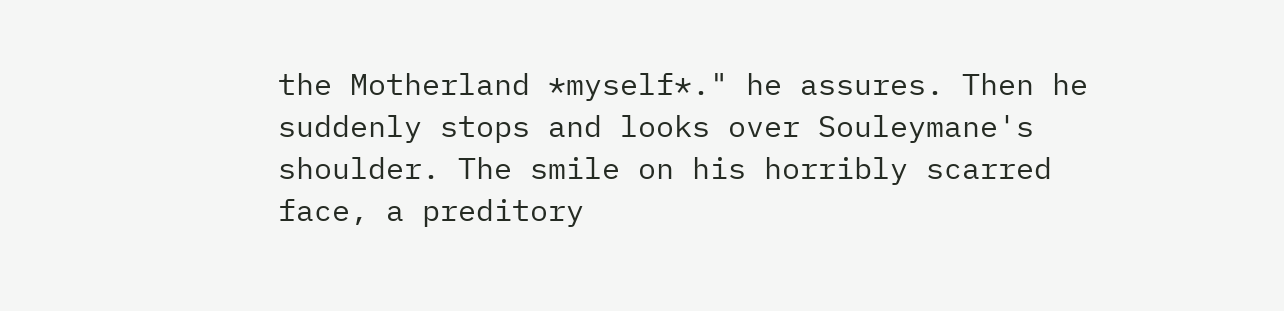the Motherland *myself*." he assures. Then he suddenly stops and looks over Souleymane's shoulder. The smile on his horribly scarred face, a preditory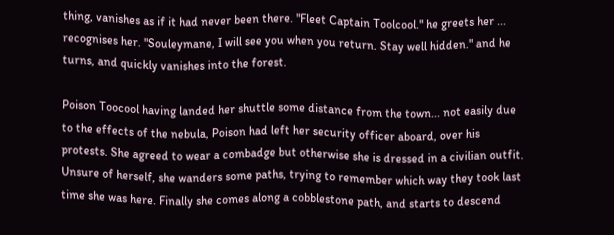thing, vanishes as if it had never been there. "Fleet Captain Toolcool." he greets her ... recognises her. "Souleymane, I will see you when you return. Stay well hidden." and he turns, and quickly vanishes into the forest.

Poison Toocool having landed her shuttle some distance from the town... not easily due to the effects of the nebula, Poison had left her security officer aboard, over his protests. She agreed to wear a combadge but otherwise she is dressed in a civilian outfit. Unsure of herself, she wanders some paths, trying to remember which way they took last time she was here. Finally she comes along a cobblestone path, and starts to descend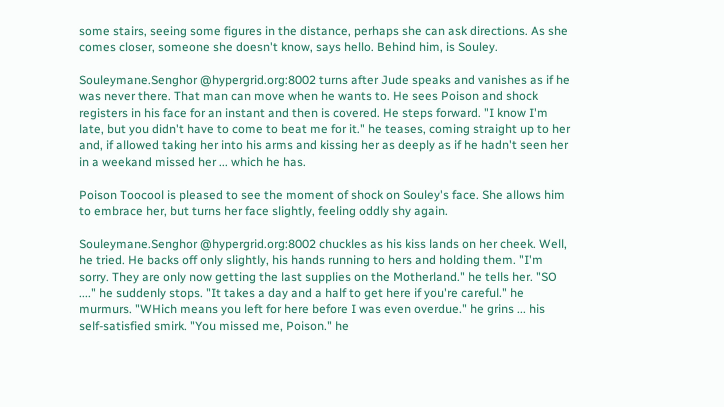some stairs, seeing some figures in the distance, perhaps she can ask directions. As she comes closer, someone she doesn't know, says hello. Behind him, is Souley.

Souleymane.Senghor @hypergrid.org:8002 turns after Jude speaks and vanishes as if he was never there. That man can move when he wants to. He sees Poison and shock registers in his face for an instant and then is covered. He steps forward. "I know I'm late, but you didn't have to come to beat me for it." he teases, coming straight up to her and, if allowed taking her into his arms and kissing her as deeply as if he hadn't seen her in a weekand missed her ... which he has.

Poison Toocool is pleased to see the moment of shock on Souley's face. She allows him to embrace her, but turns her face slightly, feeling oddly shy again.

Souleymane.Senghor @hypergrid.org:8002 chuckles as his kiss lands on her cheek. Well, he tried. He backs off only slightly, his hands running to hers and holding them. "I'm sorry. They are only now getting the last supplies on the Motherland." he tells her. "SO ...." he suddenly stops. "It takes a day and a half to get here if you're careful." he murmurs. "WHich means you left for here before I was even overdue." he grins ... his self-satisfied smirk. "You missed me, Poison." he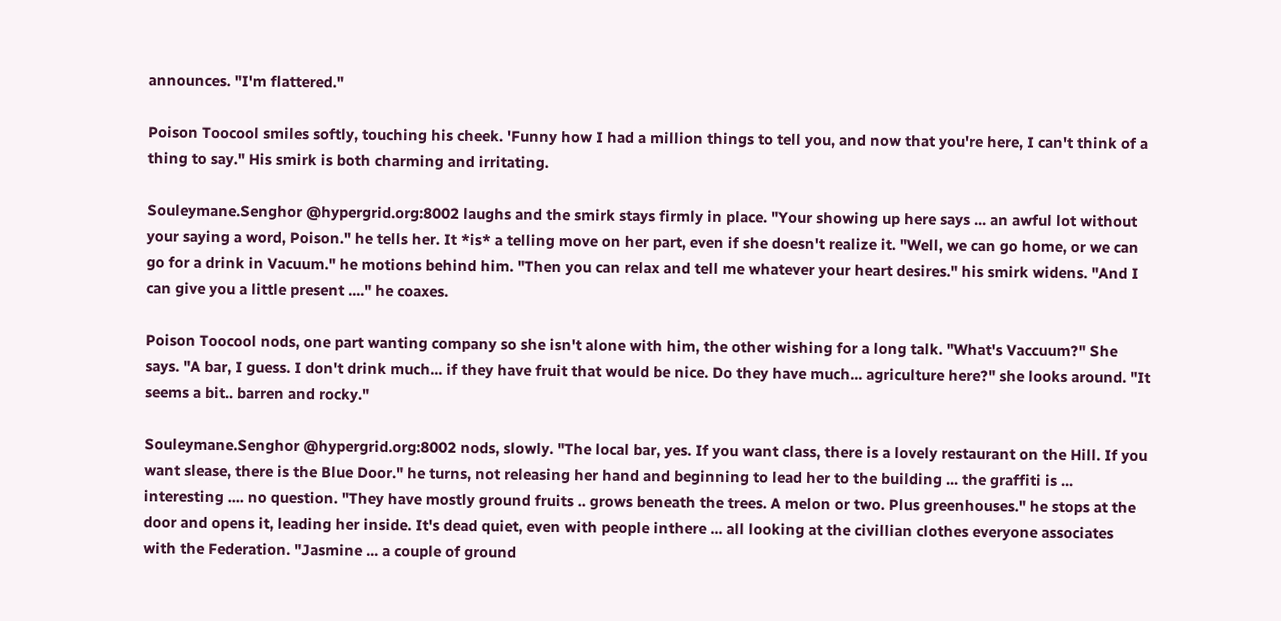announces. "I'm flattered."

Poison Toocool smiles softly, touching his cheek. 'Funny how I had a million things to tell you, and now that you're here, I can't think of a thing to say." His smirk is both charming and irritating.

Souleymane.Senghor @hypergrid.org:8002 laughs and the smirk stays firmly in place. "Your showing up here says ... an awful lot without your saying a word, Poison." he tells her. It *is* a telling move on her part, even if she doesn't realize it. "Well, we can go home, or we can go for a drink in Vacuum." he motions behind him. "Then you can relax and tell me whatever your heart desires." his smirk widens. "And I can give you a little present ...." he coaxes.

Poison Toocool nods, one part wanting company so she isn't alone with him, the other wishing for a long talk. "What's Vaccuum?" She says. "A bar, I guess. I don't drink much... if they have fruit that would be nice. Do they have much... agriculture here?" she looks around. "It seems a bit.. barren and rocky."

Souleymane.Senghor @hypergrid.org:8002 nods, slowly. "The local bar, yes. If you want class, there is a lovely restaurant on the Hill. If you want slease, there is the Blue Door." he turns, not releasing her hand and beginning to lead her to the building ... the graffiti is ... interesting .... no question. "They have mostly ground fruits .. grows beneath the trees. A melon or two. Plus greenhouses." he stops at the door and opens it, leading her inside. It's dead quiet, even with people inthere ... all looking at the civillian clothes everyone associates with the Federation. "Jasmine ... a couple of ground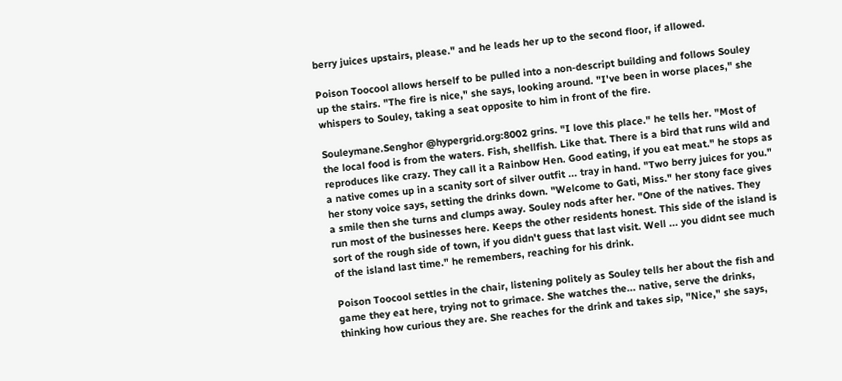berry juices upstairs, please." and he leads her up to the second floor, if allowed.

Poison Toocool allows herself to be pulled into a non-descript building and follows Souley up the stairs. "The fire is nice," she says, looking around. "I've been in worse places," she whispers to Souley, taking a seat opposite to him in front of the fire.

Souleymane.Senghor @hypergrid.org:8002 grins. "I love this place." he tells her. "Most of the local food is from the waters. Fish, shellfish. Like that. There is a bird that runs wild and reproduces like crazy. They call it a Rainbow Hen. Good eating, if you eat meat." he stops as a native comes up in a scanity sort of silver outfit ... tray in hand. "Two berry juices for you." her stony voice says, setting the drinks down. "Welcome to Gati, Miss." her stony face gives a smile then she turns and clumps away. Souley nods after her. "One of the natives. They run most of the businesses here. Keeps the other residents honest. This side of the island is sort of the rough side of town, if you didn't guess that last visit. Well ... you didnt see much of the island last time." he remembers, reaching for his drink.

Poison Toocool settles in the chair, listening politely as Souley tells her about the fish and game they eat here, trying not to grimace. She watches the... native, serve the drinks, thinking how curious they are. She reaches for the drink and takes sip, "Nice," she says,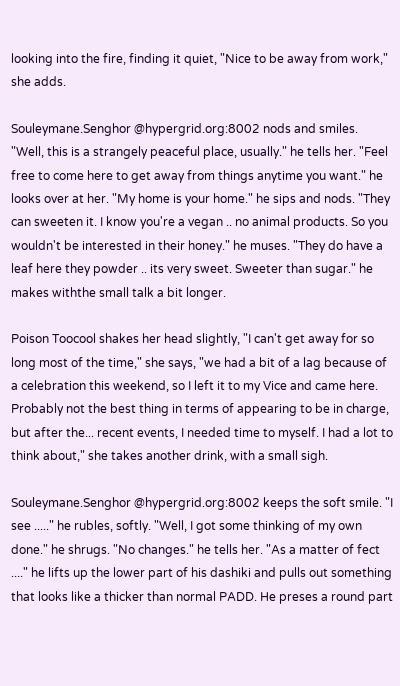looking into the fire, finding it quiet, "Nice to be away from work," she adds.

Souleymane.Senghor @hypergrid.org:8002 nods and smiles. "Well, this is a strangely peaceful place, usually." he tells her. "Feel free to come here to get away from things anytime you want." he looks over at her. "My home is your home." he sips and nods. "They can sweeten it. I know you're a vegan .. no animal products. So you wouldn't be interested in their honey." he muses. "They do have a leaf here they powder .. its very sweet. Sweeter than sugar." he makes withthe small talk a bit longer.

Poison Toocool shakes her head slightly, "I can't get away for so long most of the time," she says, "we had a bit of a lag because of a celebration this weekend, so I left it to my Vice and came here. Probably not the best thing in terms of appearing to be in charge, but after the... recent events, I needed time to myself. I had a lot to think about," she takes another drink, with a small sigh.

Souleymane.Senghor @hypergrid.org:8002 keeps the soft smile. "I see ....." he rubles, softly. "Well, I got some thinking of my own done." he shrugs. "No changes." he tells her. "As a matter of fect ...." he lifts up the lower part of his dashiki and pulls out something that looks like a thicker than normal PADD. He preses a round part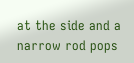at the side and a narrow rod pops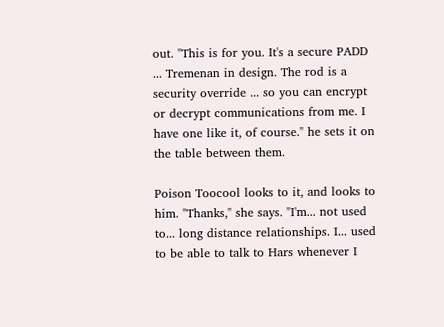out. "This is for you. It's a secure PADD ... Tremenan in design. The rod is a security override ... so you can encrypt or decrypt communications from me. I have one like it, of course." he sets it on the table between them.

Poison Toocool looks to it, and looks to him. "Thanks," she says. "I'm... not used to... long distance relationships. I... used to be able to talk to Hars whenever I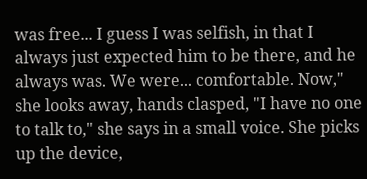was free... I guess I was selfish, in that I always just expected him to be there, and he always was. We were... comfortable. Now," she looks away, hands clasped, "I have no one to talk to," she says in a small voice. She picks up the device,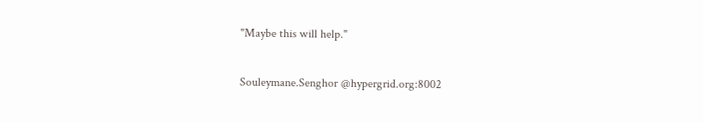"Maybe this will help."

Souleymane.Senghor @hypergrid.org:8002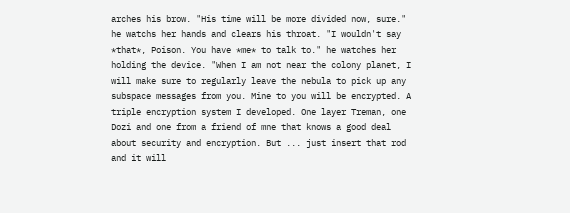arches his brow. "His time will be more divided now, sure." he watchs her hands and clears his throat. "I wouldn't say *that*, Poison. You have *me* to talk to." he watches her holding the device. "When I am not near the colony planet, I will make sure to regularly leave the nebula to pick up any subspace messages from you. Mine to you will be encrypted. A triple encryption system I developed. One layer Treman, one Dozi and one from a friend of mne that knows a good deal about security and encryption. But ... just insert that rod and it will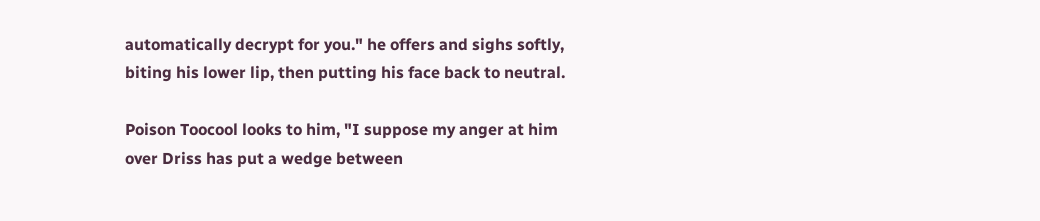automatically decrypt for you." he offers and sighs softly, biting his lower lip, then putting his face back to neutral.

Poison Toocool looks to him, "I suppose my anger at him over Driss has put a wedge between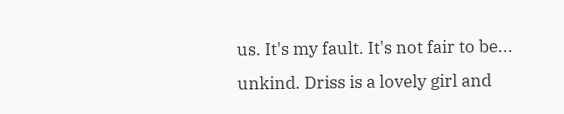us. It's my fault. It's not fair to be... unkind. Driss is a lovely girl and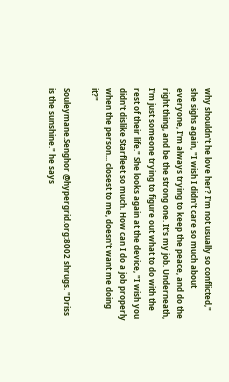why shouldn't he love her? I'm not usually so conflicted," she sighs again, "I wish I didn't care so much about everyone, I'm always trying to keep the peace, and do the right thing, and be the strong one. It's my job. Underneath, I'm just someone trying to figure out what to do with the rest of their life." She looks again at the device, "I wish you didn't dislike Starfleet so much. How can I do a job properly when the person... closest to me, doesn't want me doing it?"

Souleymane.Senghor @hypergrid.org:8002 shrugs. "Driss is the sunshine." he says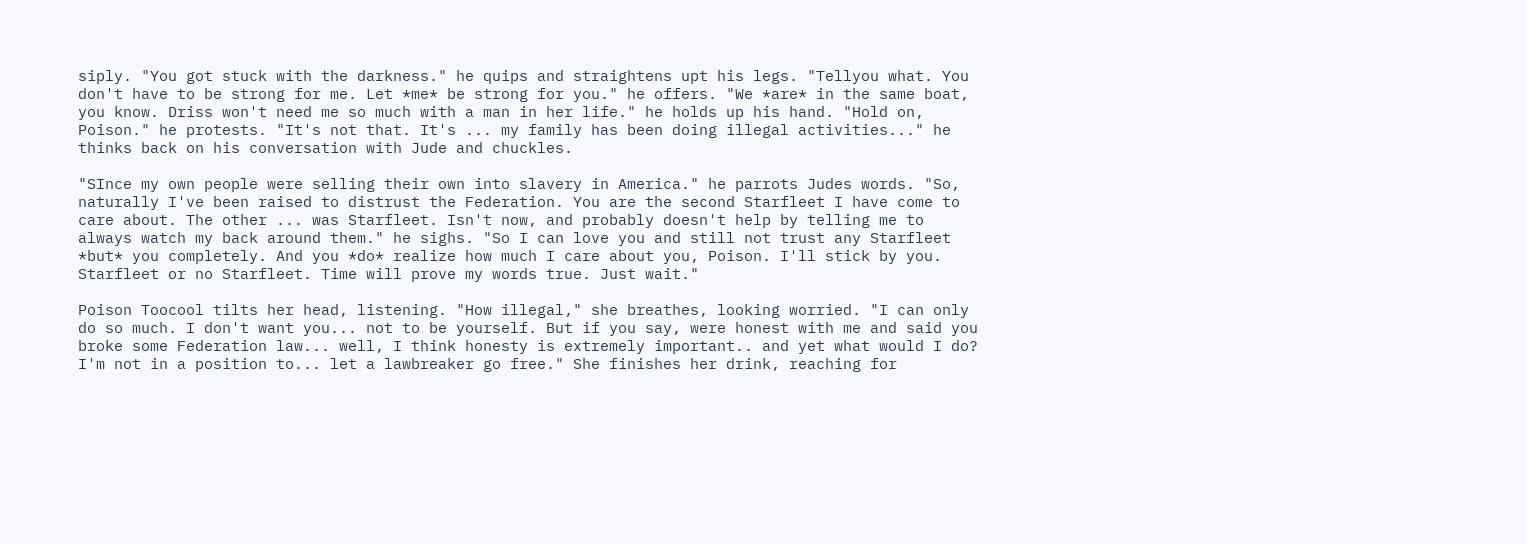siply. "You got stuck with the darkness." he quips and straightens upt his legs. "Tellyou what. You don't have to be strong for me. Let *me* be strong for you." he offers. "We *are* in the same boat, you know. Driss won't need me so much with a man in her life." he holds up his hand. "Hold on, Poison." he protests. "It's not that. It's ... my family has been doing illegal activities..." he thinks back on his conversation with Jude and chuckles.

"SInce my own people were selling their own into slavery in America." he parrots Judes words. "So, naturally I've been raised to distrust the Federation. You are the second Starfleet I have come to care about. The other ... was Starfleet. Isn't now, and probably doesn't help by telling me to always watch my back around them." he sighs. "So I can love you and still not trust any Starfleet *but* you completely. And you *do* realize how much I care about you, Poison. I'll stick by you. Starfleet or no Starfleet. Time will prove my words true. Just wait."

Poison Toocool tilts her head, listening. "How illegal," she breathes, looking worried. "I can only do so much. I don't want you... not to be yourself. But if you say, were honest with me and said you broke some Federation law... well, I think honesty is extremely important.. and yet what would I do? I'm not in a position to... let a lawbreaker go free." She finishes her drink, reaching for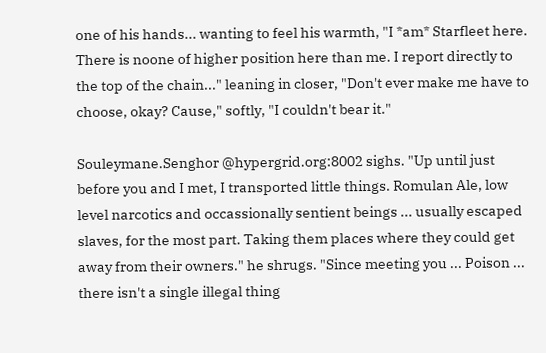one of his hands... wanting to feel his warmth, "I *am* Starfleet here. There is noone of higher position here than me. I report directly to the top of the chain..." leaning in closer, "Don't ever make me have to choose, okay? Cause," softly, "I couldn't bear it."

Souleymane.Senghor @hypergrid.org:8002 sighs. "Up until just before you and I met, I transported little things. Romulan Ale, low level narcotics and occassionally sentient beings ... usually escaped slaves, for the most part. Taking them places where they could get away from their owners." he shrugs. "Since meeting you ... Poison ... there isn't a single illegal thing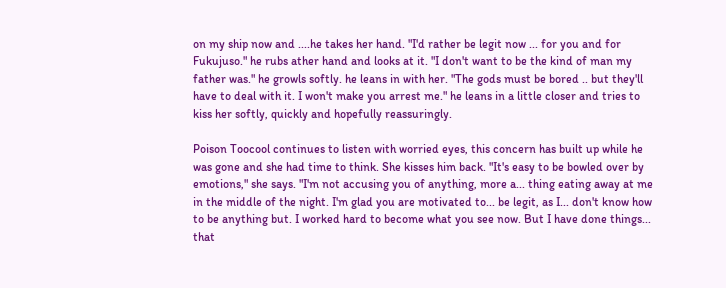on my ship now and ....he takes her hand. "I'd rather be legit now ... for you and for Fukujuso." he rubs ather hand and looks at it. "I don't want to be the kind of man my father was." he growls softly. he leans in with her. "The gods must be bored .. but they'll have to deal with it. I won't make you arrest me." he leans in a little closer and tries to kiss her softly, quickly and hopefully reassuringly.

Poison Toocool continues to listen with worried eyes, this concern has built up while he was gone and she had time to think. She kisses him back. "It's easy to be bowled over by emotions," she says. "I'm not accusing you of anything, more a... thing eating away at me in the middle of the night. I'm glad you are motivated to... be legit, as I... don't know how to be anything but. I worked hard to become what you see now. But I have done things... that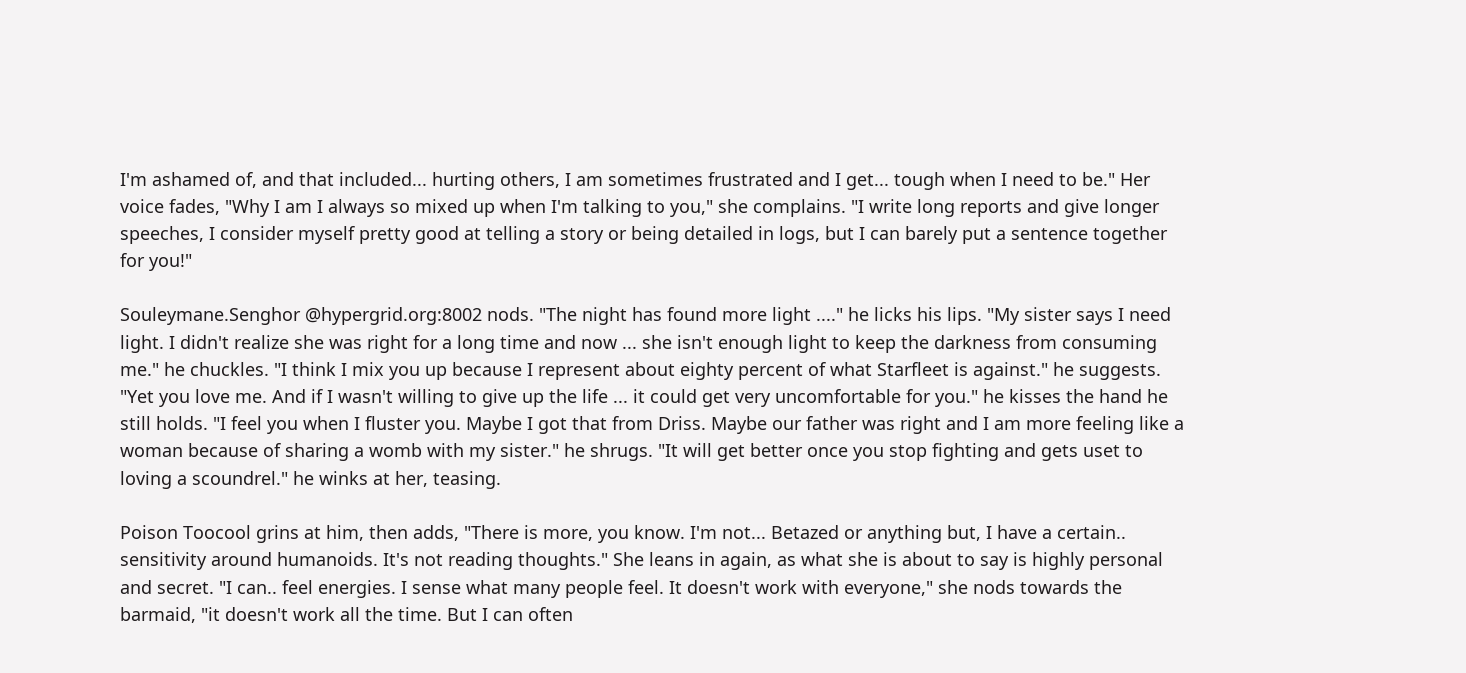I'm ashamed of, and that included... hurting others, I am sometimes frustrated and I get... tough when I need to be." Her voice fades, "Why I am I always so mixed up when I'm talking to you," she complains. "I write long reports and give longer speeches, I consider myself pretty good at telling a story or being detailed in logs, but I can barely put a sentence together for you!"

Souleymane.Senghor @hypergrid.org:8002 nods. "The night has found more light ...." he licks his lips. "My sister says I need light. I didn't realize she was right for a long time and now ... she isn't enough light to keep the darkness from consuming me." he chuckles. "I think I mix you up because I represent about eighty percent of what Starfleet is against." he suggests. "Yet you love me. And if I wasn't willing to give up the life ... it could get very uncomfortable for you." he kisses the hand he still holds. "I feel you when I fluster you. Maybe I got that from Driss. Maybe our father was right and I am more feeling like a woman because of sharing a womb with my sister." he shrugs. "It will get better once you stop fighting and gets uset to loving a scoundrel." he winks at her, teasing.

Poison Toocool grins at him, then adds, "There is more, you know. I'm not... Betazed or anything but, I have a certain.. sensitivity around humanoids. It's not reading thoughts." She leans in again, as what she is about to say is highly personal and secret. "I can.. feel energies. I sense what many people feel. It doesn't work with everyone," she nods towards the barmaid, "it doesn't work all the time. But I can often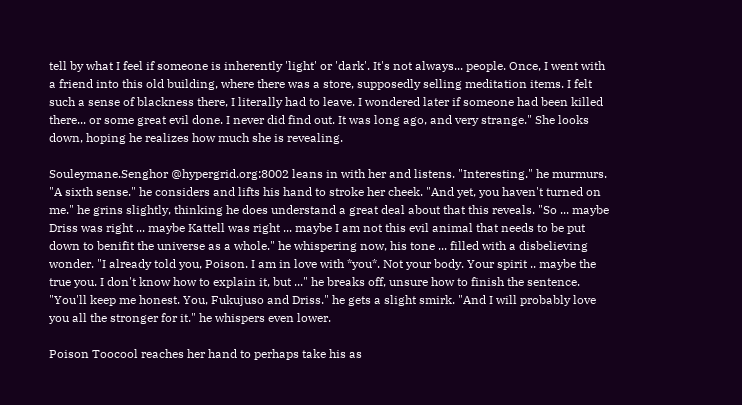tell by what I feel if someone is inherently 'light' or 'dark'. It's not always... people. Once, I went with a friend into this old building, where there was a store, supposedly selling meditation items. I felt such a sense of blackness there, I literally had to leave. I wondered later if someone had been killed there... or some great evil done. I never did find out. It was long ago, and very strange." She looks down, hoping he realizes how much she is revealing.

Souleymane.Senghor @hypergrid.org:8002 leans in with her and listens. "Interesting." he murmurs. "A sixth sense." he considers and lifts his hand to stroke her cheek. "And yet, you haven't turned on me." he grins slightly, thinking he does understand a great deal about that this reveals. "So ... maybe Driss was right ... maybe Kattell was right ... maybe I am not this evil animal that needs to be put down to benifit the universe as a whole." he whispering now, his tone ... filled with a disbelieving wonder. "I already told you, Poison. I am in love with *you*. Not your body. Your spirit .. maybe the true you. I don't know how to explain it, but ..." he breaks off, unsure how to finish the sentence. "You'll keep me honest. You, Fukujuso and Driss." he gets a slight smirk. "And I will probably love you all the stronger for it." he whispers even lower.

Poison Toocool reaches her hand to perhaps take his as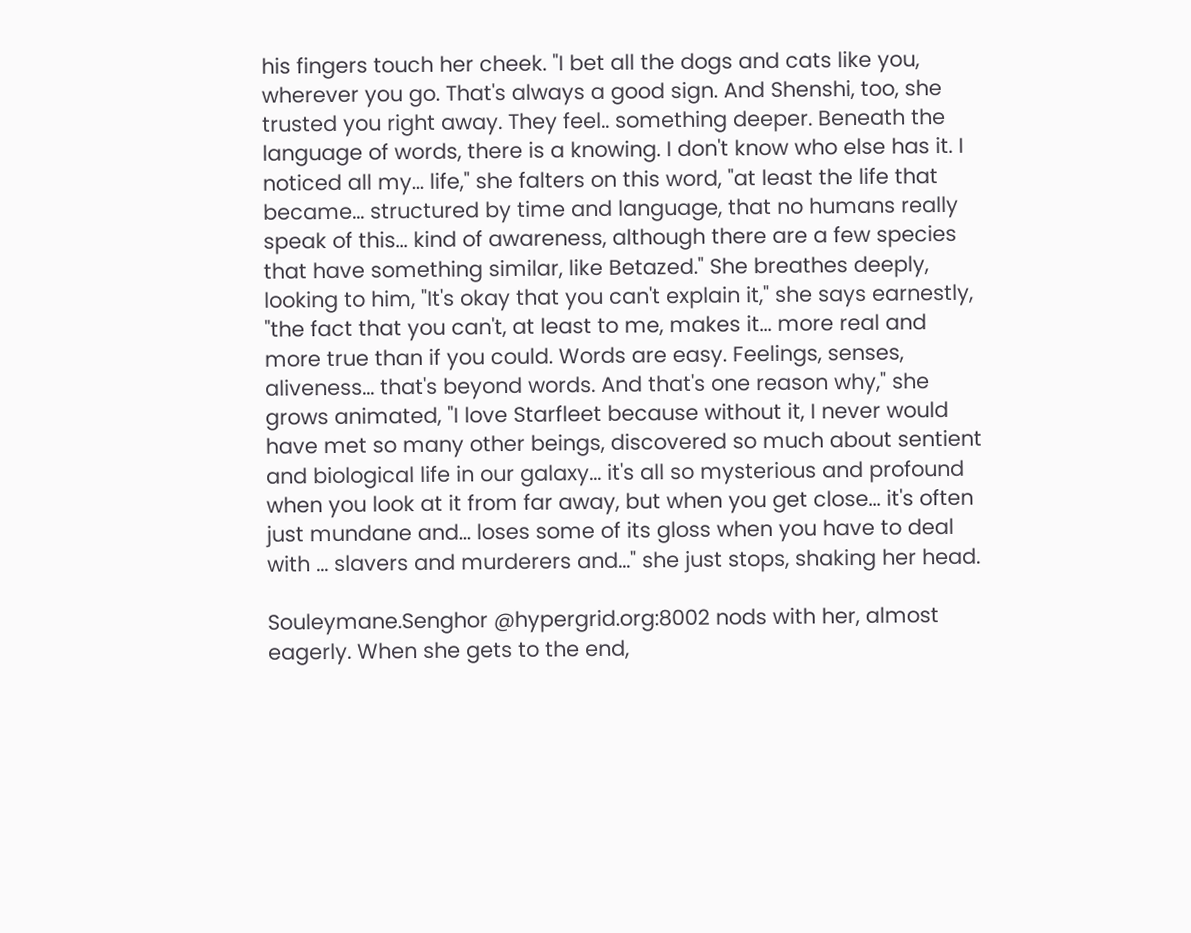his fingers touch her cheek. "I bet all the dogs and cats like you, wherever you go. That's always a good sign. And Shenshi, too, she trusted you right away. They feel.. something deeper. Beneath the language of words, there is a knowing. I don't know who else has it. I noticed all my... life," she falters on this word, "at least the life that became... structured by time and language, that no humans really speak of this... kind of awareness, although there are a few species that have something similar, like Betazed." She breathes deeply, looking to him, "It's okay that you can't explain it," she says earnestly, "the fact that you can't, at least to me, makes it... more real and more true than if you could. Words are easy. Feelings, senses, aliveness... that's beyond words. And that's one reason why," she grows animated, "I love Starfleet because without it, I never would have met so many other beings, discovered so much about sentient and biological life in our galaxy... it's all so mysterious and profound when you look at it from far away, but when you get close... it's often just mundane and... loses some of its gloss when you have to deal with ... slavers and murderers and..." she just stops, shaking her head.

Souleymane.Senghor @hypergrid.org:8002 nods with her, almost eagerly. When she gets to the end,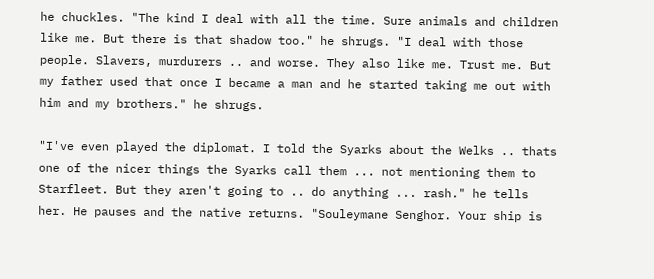he chuckles. "The kind I deal with all the time. Sure animals and children like me. But there is that shadow too." he shrugs. "I deal with those people. Slavers, murdurers .. and worse. They also like me. Trust me. But my father used that once I became a man and he started taking me out with him and my brothers." he shrugs.

"I've even played the diplomat. I told the Syarks about the Welks .. thats one of the nicer things the Syarks call them ... not mentioning them to Starfleet. But they aren't going to .. do anything ... rash." he tells her. He pauses and the native returns. "Souleymane Senghor. Your ship is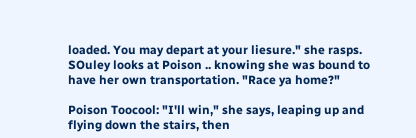loaded. You may depart at your liesure." she rasps. SOuley looks at Poison .. knowing she was bound to have her own transportation. "Race ya home?"

Poison Toocool: "I'll win," she says, leaping up and flying down the stairs, then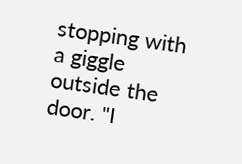stopping with a giggle outside the door. "I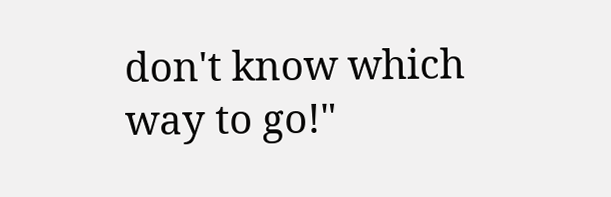don't know which way to go!"